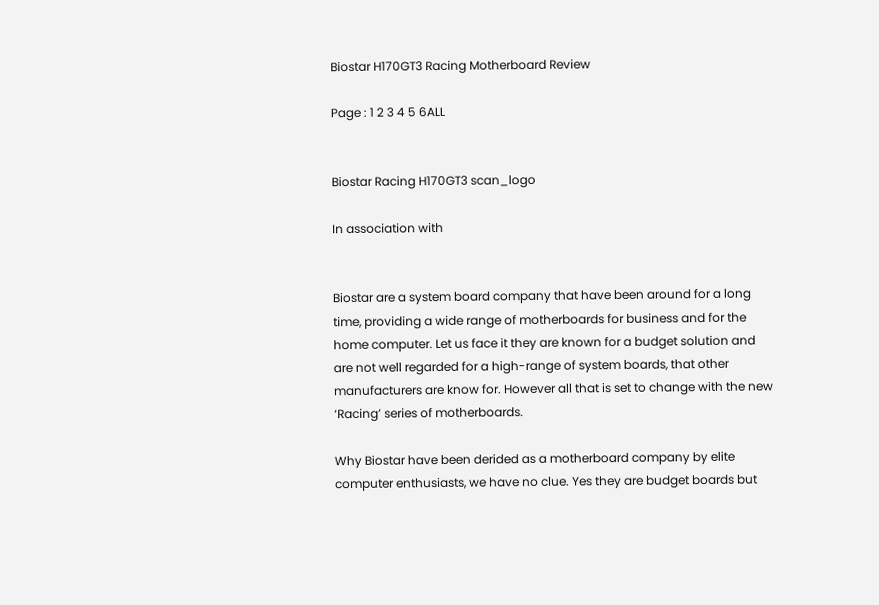Biostar H170GT3 Racing Motherboard Review

Page : 1 2 3 4 5 6ALL


Biostar Racing H170GT3 scan_logo

In association with


Biostar are a system board company that have been around for a long time, providing a wide range of motherboards for business and for the home computer. Let us face it they are known for a budget solution and are not well regarded for a high-range of system boards, that other manufacturers are know for. However all that is set to change with the new ‘Racing’ series of motherboards.

Why Biostar have been derided as a motherboard company by elite computer enthusiasts, we have no clue. Yes they are budget boards but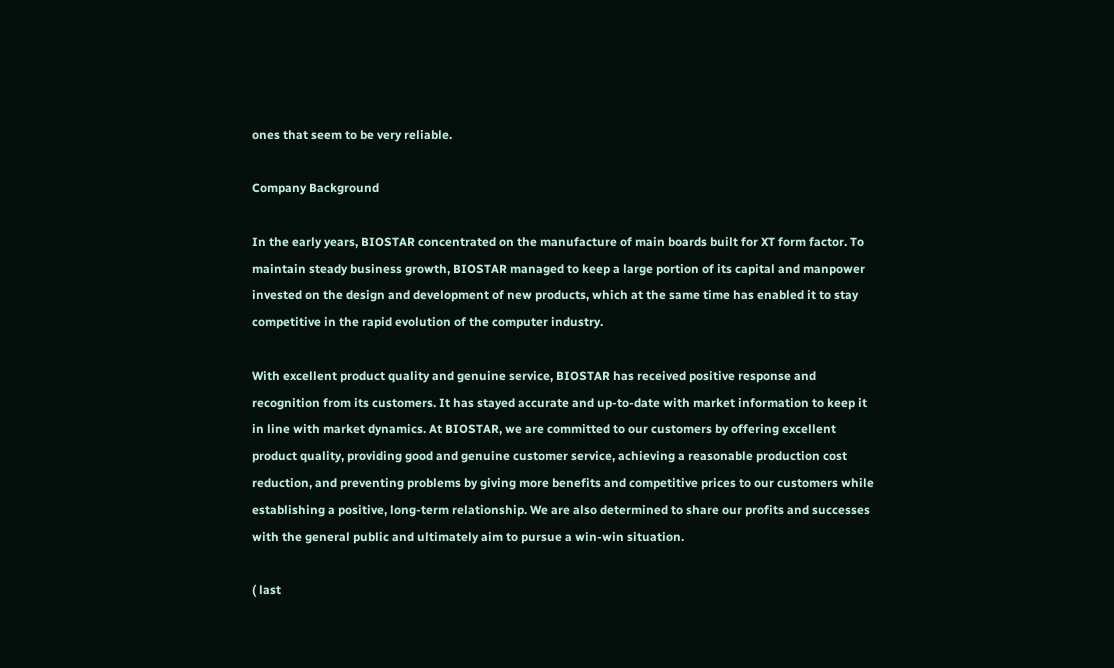ones that seem to be very reliable.

Company Background

In the early years, BIOSTAR concentrated on the manufacture of main boards built for XT form factor. To maintain steady business growth, BIOSTAR managed to keep a large portion of its capital and manpower invested on the design and development of new products, which at the same time has enabled it to stay competitive in the rapid evolution of the computer industry.

With excellent product quality and genuine service, BIOSTAR has received positive response and recognition from its customers. It has stayed accurate and up-to-date with market information to keep it in line with market dynamics. At BIOSTAR, we are committed to our customers by offering excellent product quality, providing good and genuine customer service, achieving a reasonable production cost reduction, and preventing problems by giving more benefits and competitive prices to our customers while establishing a positive, long-term relationship. We are also determined to share our profits and successes with the general public and ultimately aim to pursue a win-win situation.

( last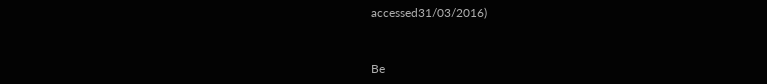accessed31/03/2016)


Be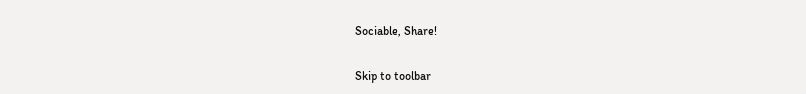Sociable, Share!


Skip to toolbar